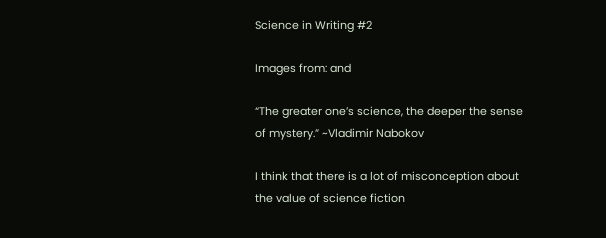Science in Writing #2

Images from: and

“The greater one’s science, the deeper the sense of mystery.” ~Vladimir Nabokov

I think that there is a lot of misconception about the value of science fiction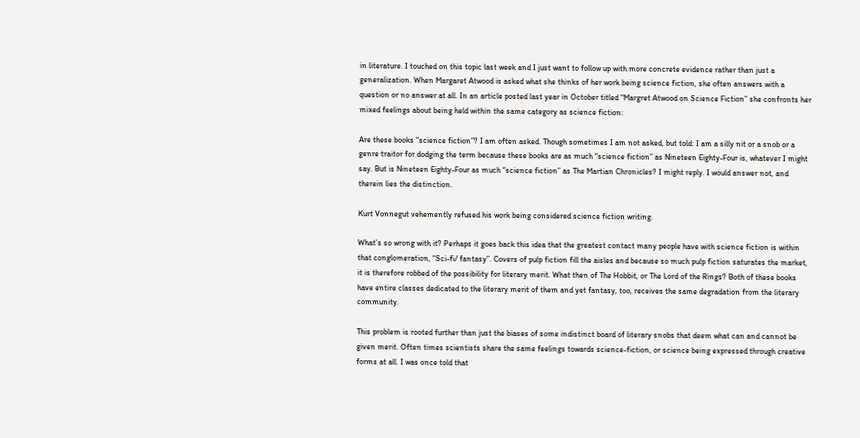in literature. I touched on this topic last week and I just want to follow up with more concrete evidence rather than just a generalization. When Margaret Atwood is asked what she thinks of her work being science fiction, she often answers with a question or no answer at all. In an article posted last year in October titled “Margret Atwood on Science Fiction” she confronts her mixed feelings about being held within the same category as science fiction:

Are these books “science fiction”? I am often asked. Though sometimes I am not asked, but told: I am a silly nit or a snob or a genre traitor for dodging the term because these books are as much “science fiction” as Nineteen Eighty-Four is, whatever I might say. But is Nineteen Eighty-Four as much “science fiction” as The Martian Chronicles? I might reply. I would answer not, and therein lies the distinction.

Kurt Vonnegut vehemently refused his work being considered science fiction writing.

What’s so wrong with it? Perhaps it goes back this idea that the greatest contact many people have with science fiction is within that conglomeration, “Sci-fi/ fantasy”. Covers of pulp fiction fill the aisles and because so much pulp fiction saturates the market, it is therefore robbed of the possibility for literary merit. What then of The Hobbit, or The Lord of the Rings? Both of these books have entire classes dedicated to the literary merit of them and yet fantasy, too, receives the same degradation from the literary community.

This problem is rooted further than just the biases of some indistinct board of literary snobs that deem what can and cannot be given merit. Often times scientists share the same feelings towards science-fiction, or science being expressed through creative forms at all. I was once told that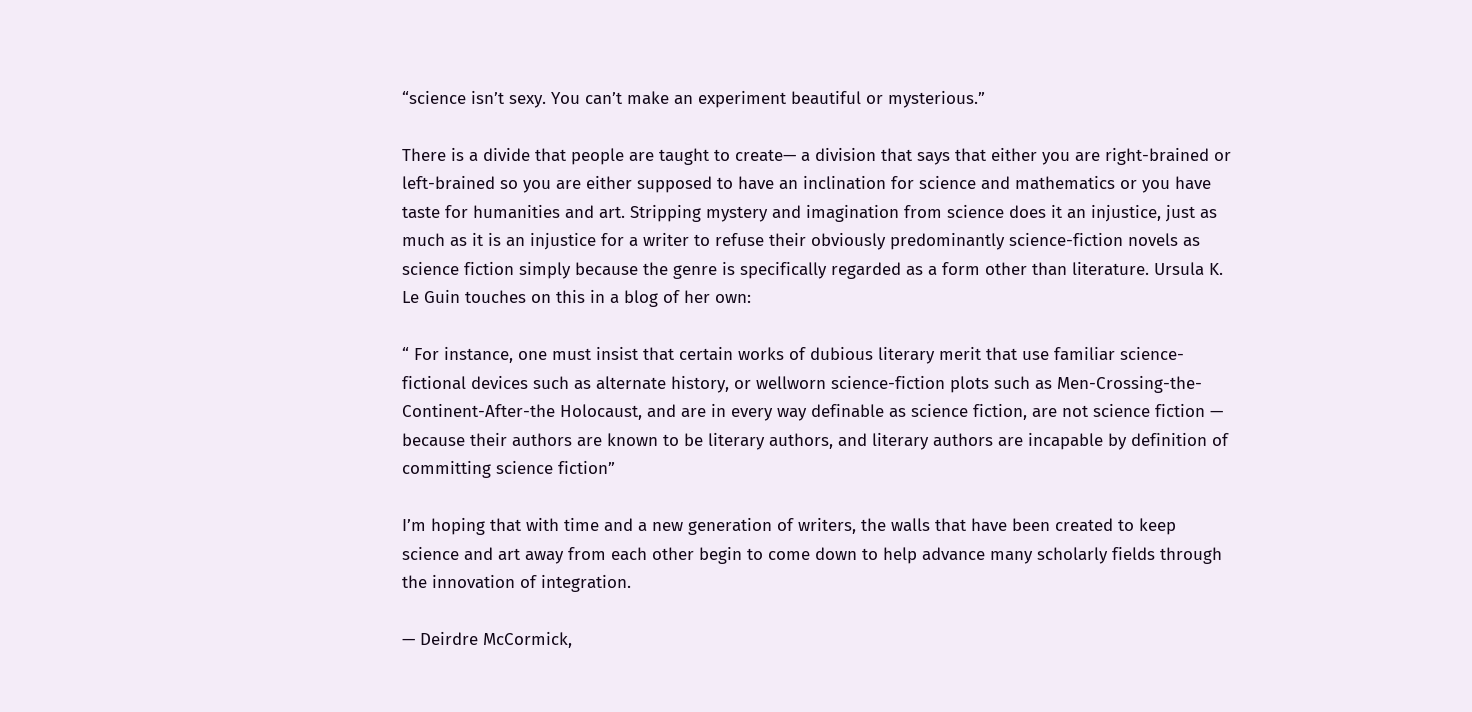“science isn’t sexy. You can’t make an experiment beautiful or mysterious.”

There is a divide that people are taught to create— a division that says that either you are right-brained or left-brained so you are either supposed to have an inclination for science and mathematics or you have taste for humanities and art. Stripping mystery and imagination from science does it an injustice, just as much as it is an injustice for a writer to refuse their obviously predominantly science-fiction novels as science fiction simply because the genre is specifically regarded as a form other than literature. Ursula K. Le Guin touches on this in a blog of her own:

“ For instance, one must insist that certain works of dubious literary merit that use familiar science-fictional devices such as alternate history, or wellworn science-fiction plots such as Men-Crossing-the-Continent-After-the Holocaust, and are in every way definable as science fiction, are not science fiction — because their authors are known to be literary authors, and literary authors are incapable by definition of committing science fiction”

I’m hoping that with time and a new generation of writers, the walls that have been created to keep science and art away from each other begin to come down to help advance many scholarly fields through the innovation of integration.

— Deirdre McCormick,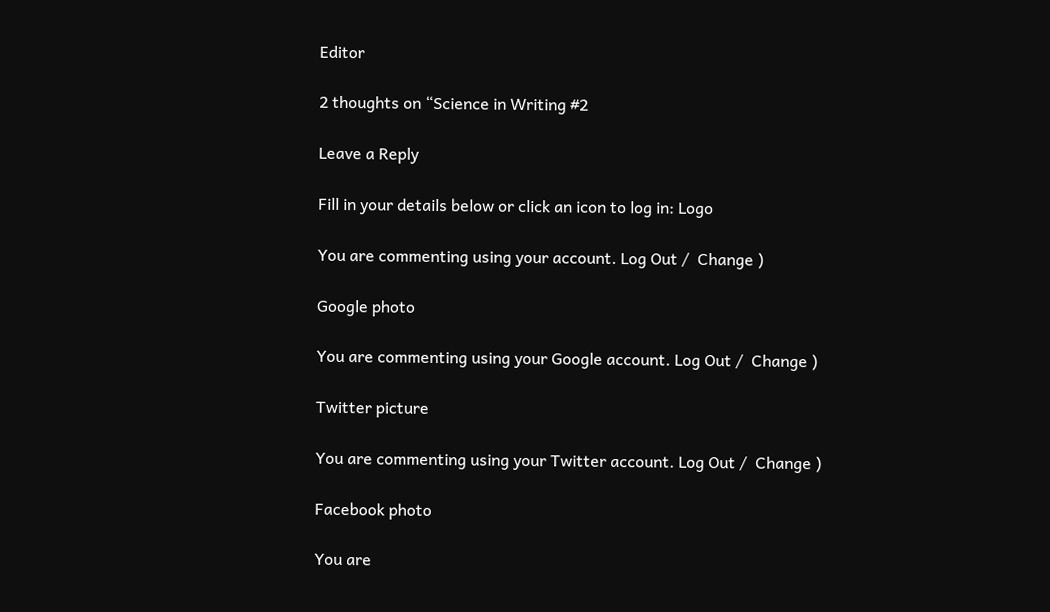Editor

2 thoughts on “Science in Writing #2

Leave a Reply

Fill in your details below or click an icon to log in: Logo

You are commenting using your account. Log Out /  Change )

Google photo

You are commenting using your Google account. Log Out /  Change )

Twitter picture

You are commenting using your Twitter account. Log Out /  Change )

Facebook photo

You are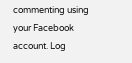commenting using your Facebook account. Log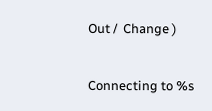Out /  Change )

Connecting to %s